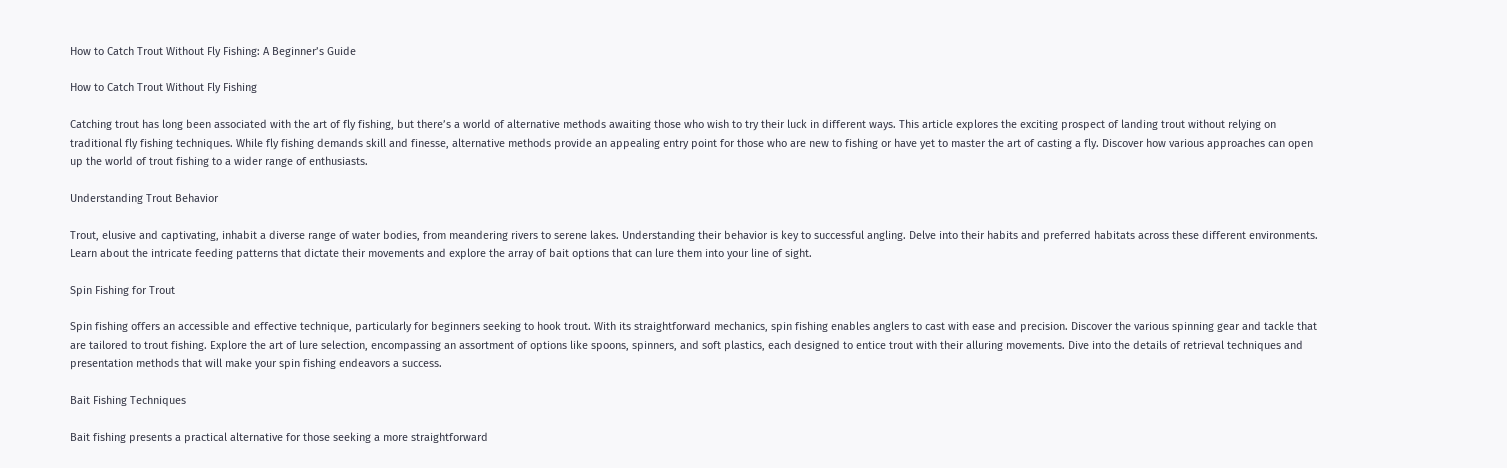How to Catch Trout Without Fly Fishing: A Beginner’s Guide

How to Catch Trout Without Fly Fishing

Catching trout has long been associated with the art of fly fishing, but there’s a world of alternative methods awaiting those who wish to try their luck in different ways. This article explores the exciting prospect of landing trout without relying on traditional fly fishing techniques. While fly fishing demands skill and finesse, alternative methods provide an appealing entry point for those who are new to fishing or have yet to master the art of casting a fly. Discover how various approaches can open up the world of trout fishing to a wider range of enthusiasts.

Understanding Trout Behavior

Trout, elusive and captivating, inhabit a diverse range of water bodies, from meandering rivers to serene lakes. Understanding their behavior is key to successful angling. Delve into their habits and preferred habitats across these different environments. Learn about the intricate feeding patterns that dictate their movements and explore the array of bait options that can lure them into your line of sight.

Spin Fishing for Trout

Spin fishing offers an accessible and effective technique, particularly for beginners seeking to hook trout. With its straightforward mechanics, spin fishing enables anglers to cast with ease and precision. Discover the various spinning gear and tackle that are tailored to trout fishing. Explore the art of lure selection, encompassing an assortment of options like spoons, spinners, and soft plastics, each designed to entice trout with their alluring movements. Dive into the details of retrieval techniques and presentation methods that will make your spin fishing endeavors a success.

Bait Fishing Techniques

Bait fishing presents a practical alternative for those seeking a more straightforward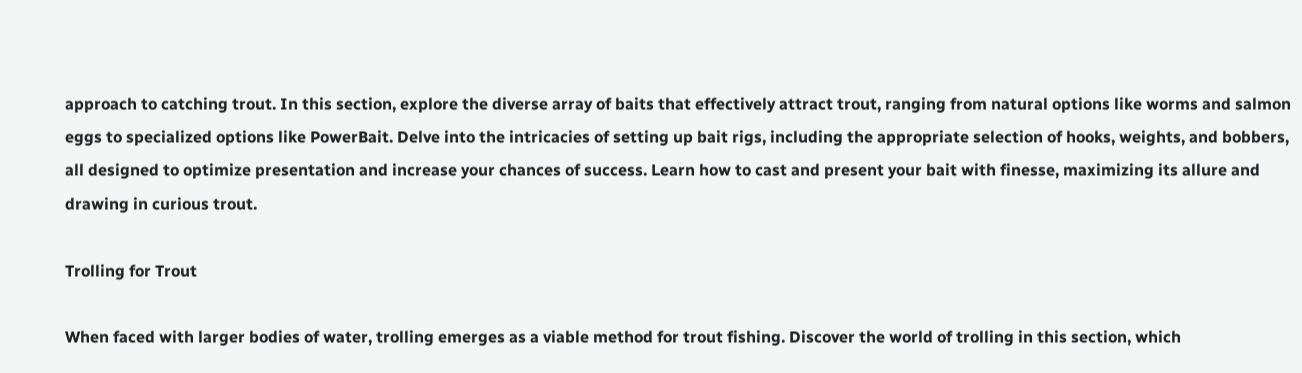approach to catching trout. In this section, explore the diverse array of baits that effectively attract trout, ranging from natural options like worms and salmon eggs to specialized options like PowerBait. Delve into the intricacies of setting up bait rigs, including the appropriate selection of hooks, weights, and bobbers, all designed to optimize presentation and increase your chances of success. Learn how to cast and present your bait with finesse, maximizing its allure and drawing in curious trout.

Trolling for Trout

When faced with larger bodies of water, trolling emerges as a viable method for trout fishing. Discover the world of trolling in this section, which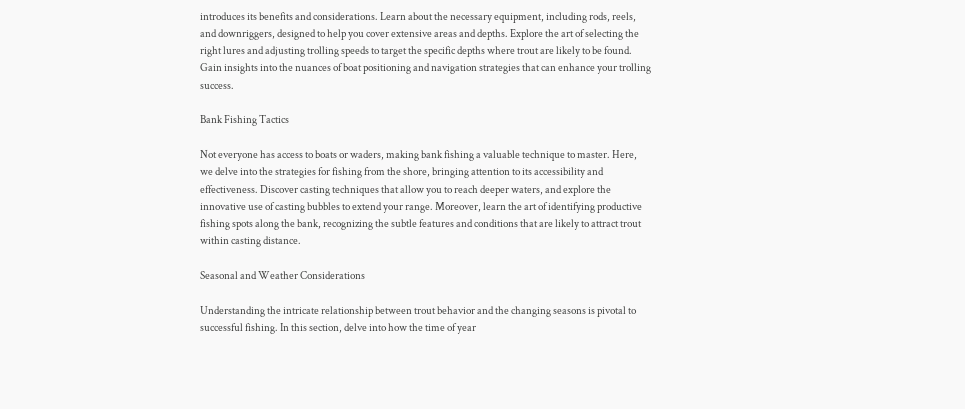introduces its benefits and considerations. Learn about the necessary equipment, including rods, reels, and downriggers, designed to help you cover extensive areas and depths. Explore the art of selecting the right lures and adjusting trolling speeds to target the specific depths where trout are likely to be found. Gain insights into the nuances of boat positioning and navigation strategies that can enhance your trolling success.

Bank Fishing Tactics

Not everyone has access to boats or waders, making bank fishing a valuable technique to master. Here, we delve into the strategies for fishing from the shore, bringing attention to its accessibility and effectiveness. Discover casting techniques that allow you to reach deeper waters, and explore the innovative use of casting bubbles to extend your range. Moreover, learn the art of identifying productive fishing spots along the bank, recognizing the subtle features and conditions that are likely to attract trout within casting distance.

Seasonal and Weather Considerations

Understanding the intricate relationship between trout behavior and the changing seasons is pivotal to successful fishing. In this section, delve into how the time of year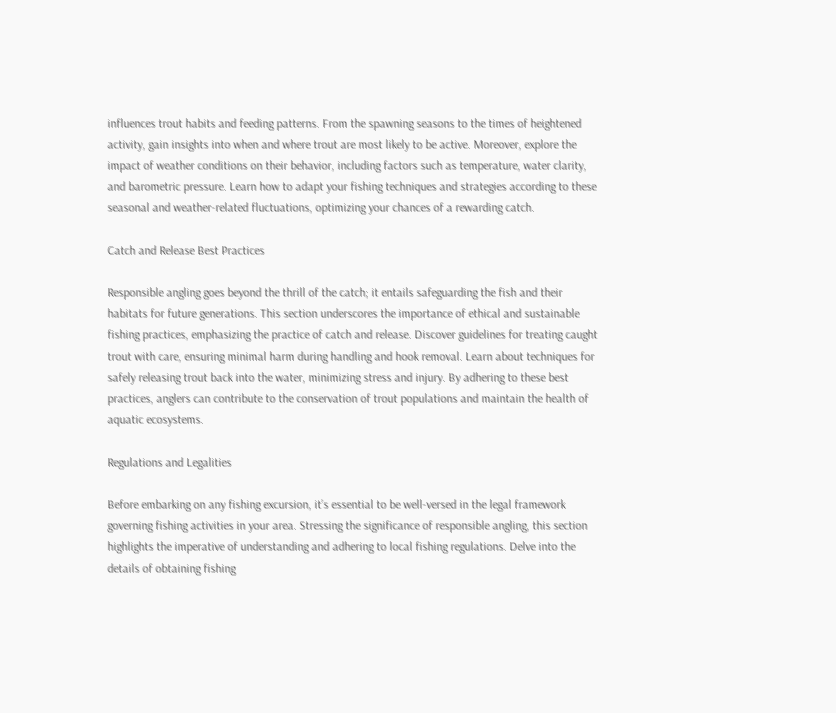influences trout habits and feeding patterns. From the spawning seasons to the times of heightened activity, gain insights into when and where trout are most likely to be active. Moreover, explore the impact of weather conditions on their behavior, including factors such as temperature, water clarity, and barometric pressure. Learn how to adapt your fishing techniques and strategies according to these seasonal and weather-related fluctuations, optimizing your chances of a rewarding catch.

Catch and Release Best Practices

Responsible angling goes beyond the thrill of the catch; it entails safeguarding the fish and their habitats for future generations. This section underscores the importance of ethical and sustainable fishing practices, emphasizing the practice of catch and release. Discover guidelines for treating caught trout with care, ensuring minimal harm during handling and hook removal. Learn about techniques for safely releasing trout back into the water, minimizing stress and injury. By adhering to these best practices, anglers can contribute to the conservation of trout populations and maintain the health of aquatic ecosystems.

Regulations and Legalities

Before embarking on any fishing excursion, it’s essential to be well-versed in the legal framework governing fishing activities in your area. Stressing the significance of responsible angling, this section highlights the imperative of understanding and adhering to local fishing regulations. Delve into the details of obtaining fishing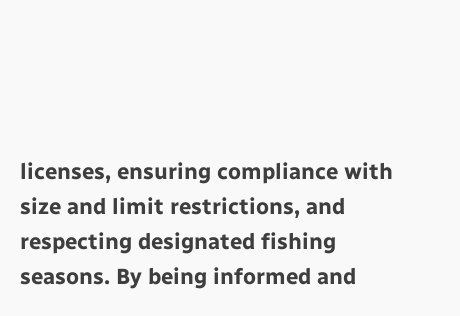licenses, ensuring compliance with size and limit restrictions, and respecting designated fishing seasons. By being informed and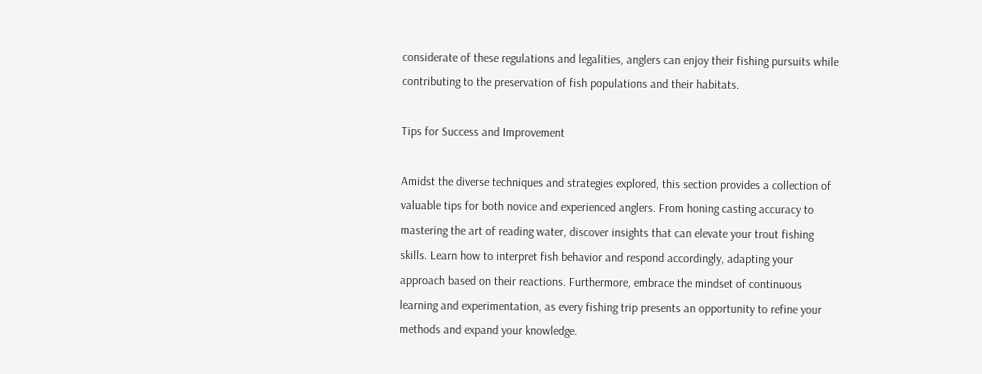considerate of these regulations and legalities, anglers can enjoy their fishing pursuits while contributing to the preservation of fish populations and their habitats.

Tips for Success and Improvement

Amidst the diverse techniques and strategies explored, this section provides a collection of valuable tips for both novice and experienced anglers. From honing casting accuracy to mastering the art of reading water, discover insights that can elevate your trout fishing skills. Learn how to interpret fish behavior and respond accordingly, adapting your approach based on their reactions. Furthermore, embrace the mindset of continuous learning and experimentation, as every fishing trip presents an opportunity to refine your methods and expand your knowledge.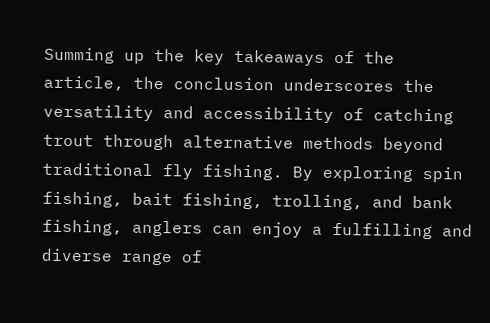Summing up the key takeaways of the article, the conclusion underscores the versatility and accessibility of catching trout through alternative methods beyond traditional fly fishing. By exploring spin fishing, bait fishing, trolling, and bank fishing, anglers can enjoy a fulfilling and diverse range of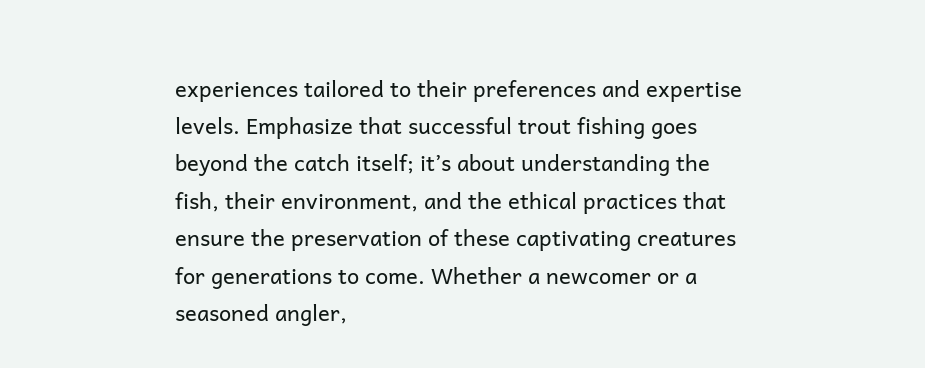experiences tailored to their preferences and expertise levels. Emphasize that successful trout fishing goes beyond the catch itself; it’s about understanding the fish, their environment, and the ethical practices that ensure the preservation of these captivating creatures for generations to come. Whether a newcomer or a seasoned angler,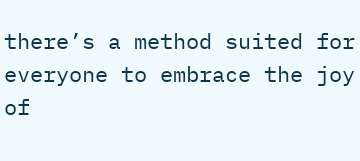there’s a method suited for everyone to embrace the joy of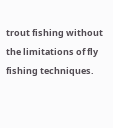trout fishing without the limitations of fly fishing techniques.